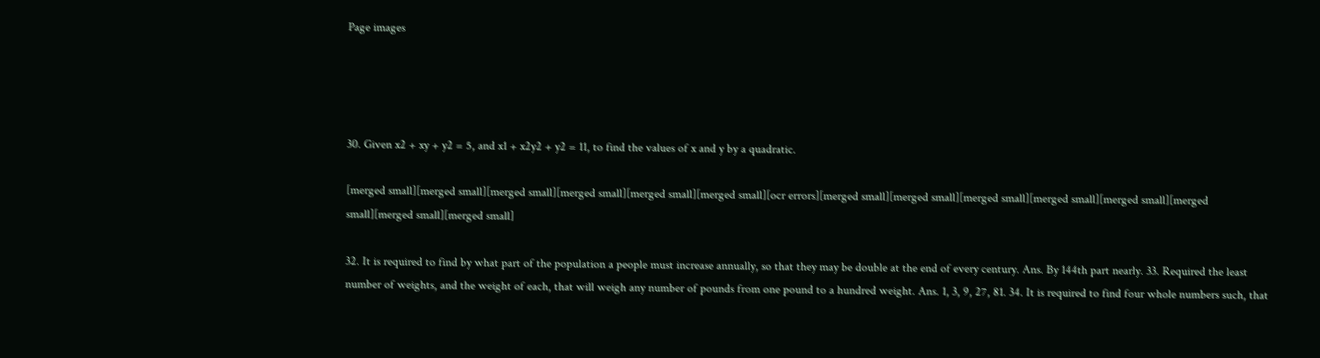Page images




30. Given x2 + xy + y2 = 5, and x1 + x2y2 + y2 = 11, to find the values of x and y by a quadratic.

[merged small][merged small][merged small][merged small][merged small][merged small][ocr errors][merged small][merged small][merged small][merged small][merged small][merged small][merged small][merged small]

32. It is required to find by what part of the population a people must increase annually, so that they may be double at the end of every century. Ans. By 144th part nearly. 33. Required the least number of weights, and the weight of each, that will weigh any number of pounds from one pound to a hundred weight. Ans. 1, 3, 9, 27, 81. 34. It is required to find four whole numbers such, that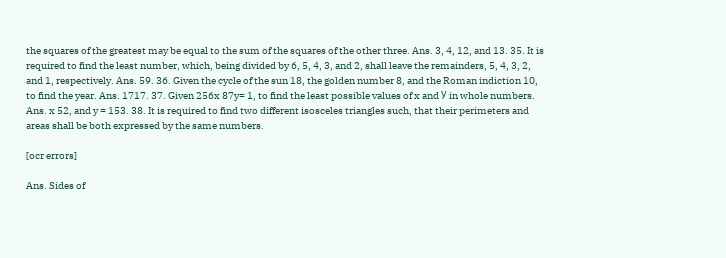the squares of the greatest may be equal to the sum of the squares of the other three. Ans. 3, 4, 12, and 13. 35. It is required to find the least number, which, being divided by 6, 5, 4, 3, and 2, shall leave the remainders, 5, 4, 3, 2, and 1, respectively. Ans. 59. 36. Given the cycle of the sun 18, the golden number 8, and the Roman indiction 10, to find the year. Ans. 1717. 37. Given 256x 87y= 1, to find the least possible values of x and У in whole numbers. Ans. x 52, and y = 153. 38. It is required to find two different isosceles triangles such, that their perimeters and areas shall be both expressed by the same numbers.

[ocr errors]

Ans. Sides of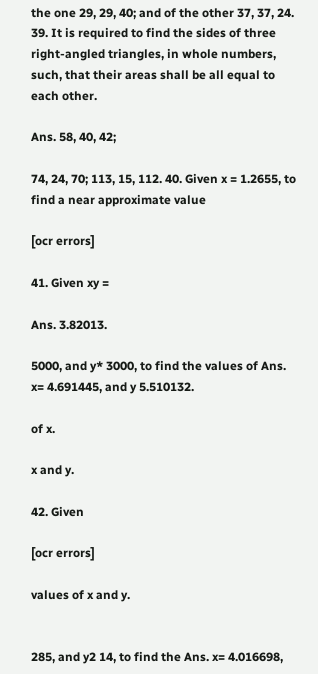the one 29, 29, 40; and of the other 37, 37, 24. 39. It is required to find the sides of three right-angled triangles, in whole numbers, such, that their areas shall be all equal to each other.

Ans. 58, 40, 42;

74, 24, 70; 113, 15, 112. 40. Given x = 1.2655, to find a near approximate value

[ocr errors]

41. Given xy =

Ans. 3.82013.

5000, and y* 3000, to find the values of Ans. x= 4.691445, and y 5.510132.

of x.

x and y.

42. Given

[ocr errors]

values of x and y.


285, and y2 14, to find the Ans. x= 4.016698,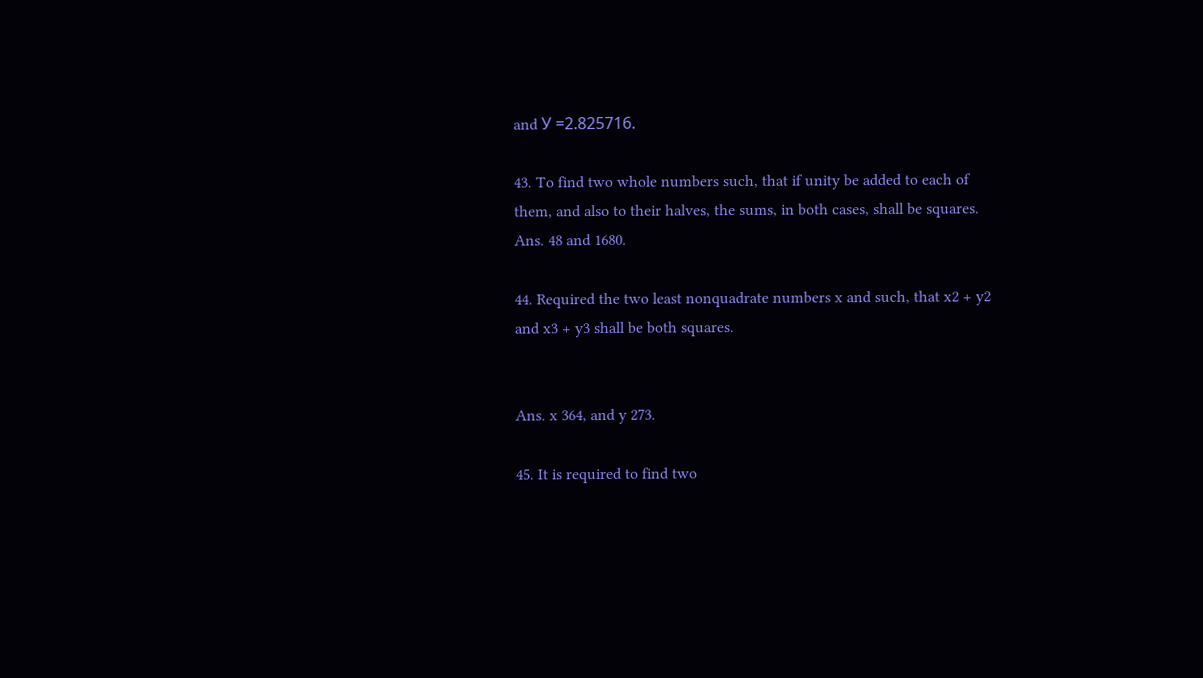and У =2.825716.

43. To find two whole numbers such, that if unity be added to each of them, and also to their halves, the sums, in both cases, shall be squares. Ans. 48 and 1680.

44. Required the two least nonquadrate numbers x and such, that x2 + y2 and x3 + y3 shall be both squares.


Ans. x 364, and y 273.

45. It is required to find two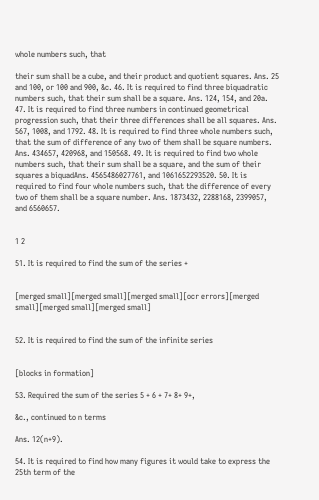whole numbers such, that

their sum shall be a cube, and their product and quotient squares. Ans. 25 and 100, or 100 and 900, &c. 46. It is required to find three biquadratic numbers such, that their sum shall be a square. Ans. 124, 154, and 20a. 47. It is required to find three numbers in continued geometrical progression such, that their three differences shall be all squares. Ans. 567, 1008, and 1792. 48. It is required to find three whole numbers such, that the sum of difference of any two of them shall be square numbers. Ans. 434657, 420968, and 150568. 49. It is required to find two whole numbers such, that their sum shall be a square, and the sum of their squares a biquadAns. 4565486027761, and 1061652293520. 50. It is required to find four whole numbers such, that the difference of every two of them shall be a square number. Ans. 1873432, 2288168, 2399057, and 6560657.


1 2

51. It is required to find the sum of the series +


[merged small][merged small][merged small][ocr errors][merged small][merged small][merged small]


52. It is required to find the sum of the infinite series


[blocks in formation]

53. Required the sum of the series 5 + 6 + 7+ 8+ 9+,

&c., continued to n terms

Ans. 12(n+9).

54. It is required to find how many figures it would take to express the 25th term of the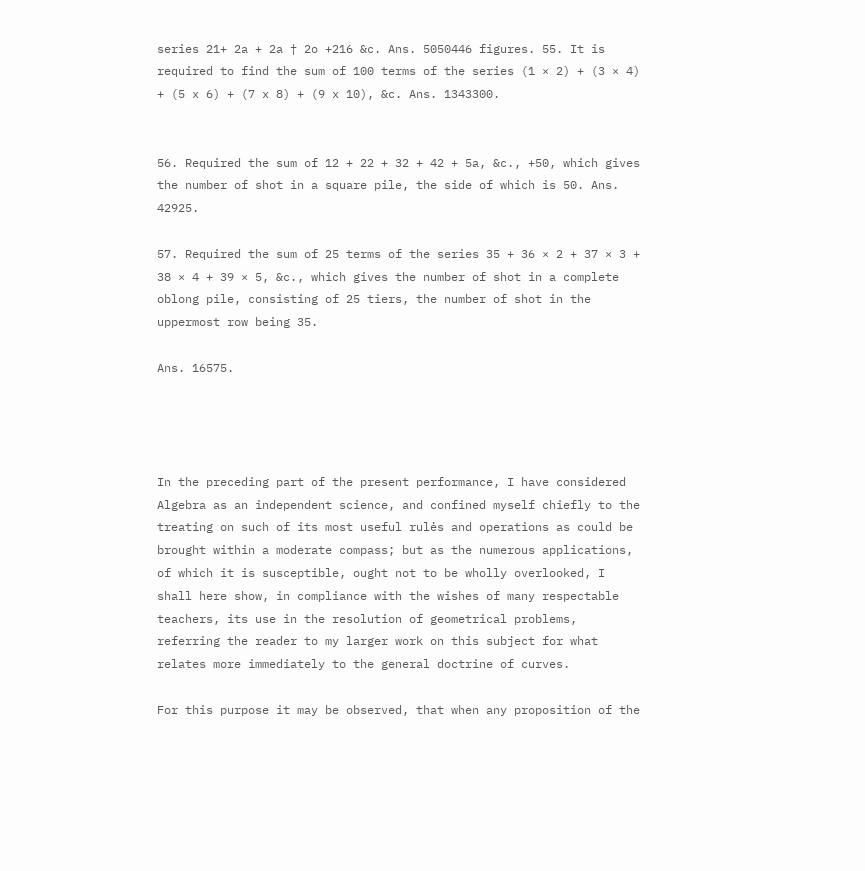series 21+ 2a + 2a † 2o +216 &c. Ans. 5050446 figures. 55. It is required to find the sum of 100 terms of the series (1 × 2) + (3 × 4) + (5 x 6) + (7 x 8) + (9 x 10), &c. Ans. 1343300.


56. Required the sum of 12 + 22 + 32 + 42 + 5a, &c., +50, which gives the number of shot in a square pile, the side of which is 50. Ans. 42925.

57. Required the sum of 25 terms of the series 35 + 36 × 2 + 37 × 3 + 38 × 4 + 39 × 5, &c., which gives the number of shot in a complete oblong pile, consisting of 25 tiers, the number of shot in the uppermost row being 35.

Ans. 16575.




In the preceding part of the present performance, I have considered Algebra as an independent science, and confined myself chiefly to the treating on such of its most useful rulės and operations as could be brought within a moderate compass; but as the numerous applications, of which it is susceptible, ought not to be wholly overlooked, I shall here show, in compliance with the wishes of many respectable teachers, its use in the resolution of geometrical problems, referring the reader to my larger work on this subject for what relates more immediately to the general doctrine of curves.

For this purpose it may be observed, that when any proposition of the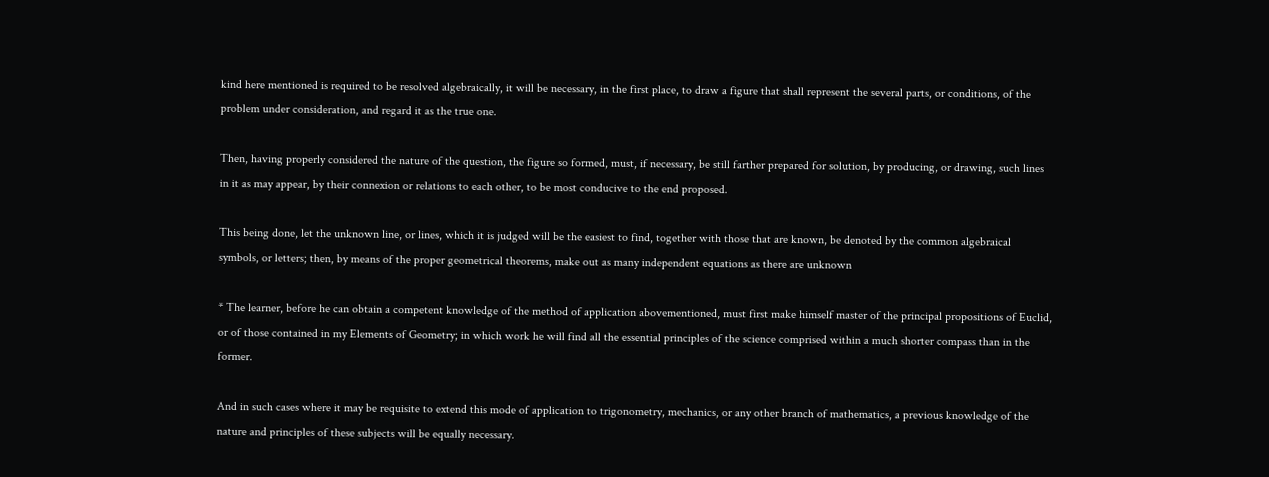kind here mentioned is required to be resolved algebraically, it will be necessary, in the first place, to draw a figure that shall represent the several parts, or conditions, of the problem under consideration, and regard it as the true one.

Then, having properly considered the nature of the question, the figure so formed, must, if necessary, be still farther prepared for solution, by producing, or drawing, such lines in it as may appear, by their connexion or relations to each other, to be most conducive to the end proposed.

This being done, let the unknown line, or lines, which it is judged will be the easiest to find, together with those that are known, be denoted by the common algebraical symbols, or letters; then, by means of the proper geometrical theorems, make out as many independent equations as there are unknown

* The learner, before he can obtain a competent knowledge of the method of application abovementioned, must first make himself master of the principal propositions of Euclid, or of those contained in my Elements of Geometry; in which work he will find all the essential principles of the science comprised within a much shorter compass than in the former.

And in such cases where it may be requisite to extend this mode of application to trigonometry, mechanics, or any other branch of mathematics, a previous knowledge of the nature and principles of these subjects will be equally necessary.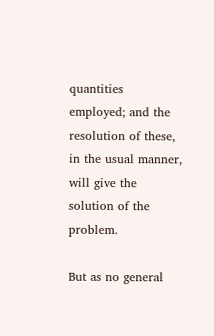quantities employed; and the resolution of these, in the usual manner, will give the solution of the problem.

But as no general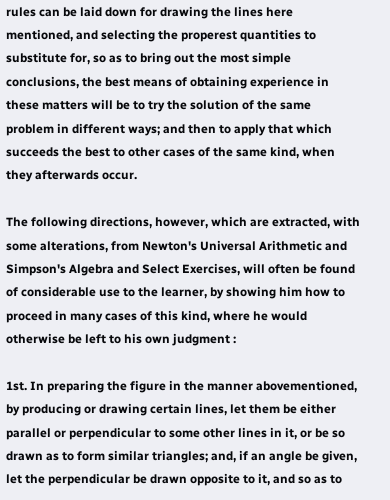rules can be laid down for drawing the lines here mentioned, and selecting the properest quantities to substitute for, so as to bring out the most simple conclusions, the best means of obtaining experience in these matters will be to try the solution of the same problem in different ways; and then to apply that which succeeds the best to other cases of the same kind, when they afterwards occur.

The following directions, however, which are extracted, with some alterations, from Newton's Universal Arithmetic and Simpson's Algebra and Select Exercises, will often be found of considerable use to the learner, by showing him how to proceed in many cases of this kind, where he would otherwise be left to his own judgment :

1st. In preparing the figure in the manner abovementioned, by producing or drawing certain lines, let them be either parallel or perpendicular to some other lines in it, or be so drawn as to form similar triangles; and, if an angle be given, let the perpendicular be drawn opposite to it, and so as to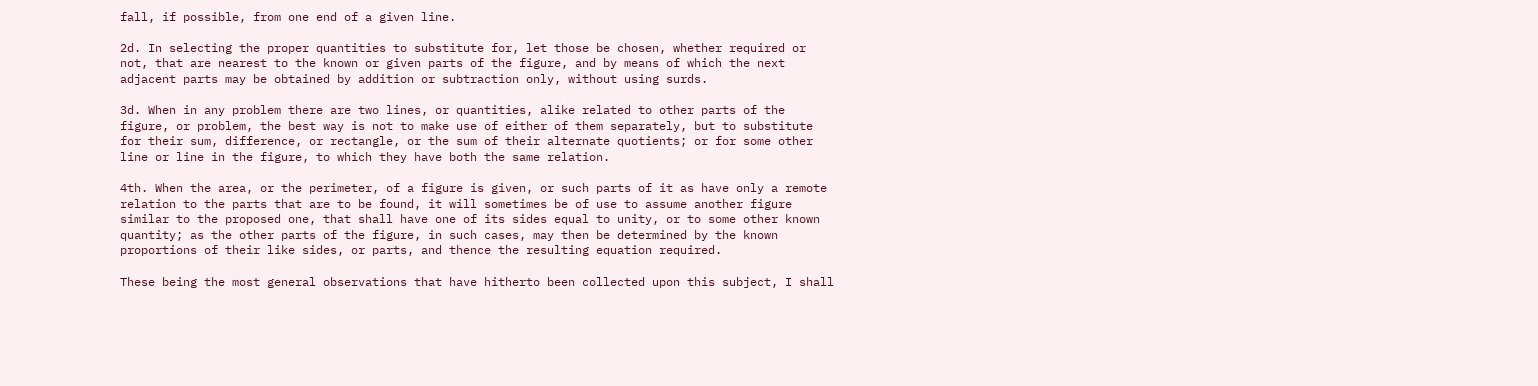fall, if possible, from one end of a given line.

2d. In selecting the proper quantities to substitute for, let those be chosen, whether required or not, that are nearest to the known or given parts of the figure, and by means of which the next adjacent parts may be obtained by addition or subtraction only, without using surds.

3d. When in any problem there are two lines, or quantities, alike related to other parts of the figure, or problem, the best way is not to make use of either of them separately, but to substitute for their sum, difference, or rectangle, or the sum of their alternate quotients; or for some other line or line in the figure, to which they have both the same relation.

4th. When the area, or the perimeter, of a figure is given, or such parts of it as have only a remote relation to the parts that are to be found, it will sometimes be of use to assume another figure similar to the proposed one, that shall have one of its sides equal to unity, or to some other known quantity; as the other parts of the figure, in such cases, may then be determined by the known proportions of their like sides, or parts, and thence the resulting equation required.

These being the most general observations that have hitherto been collected upon this subject, I shall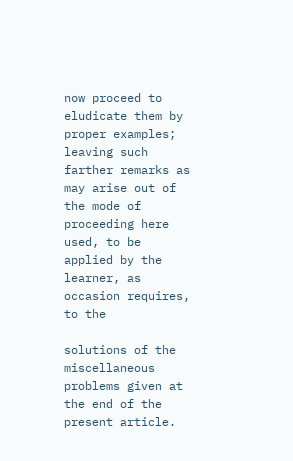now proceed to eludicate them by proper examples; leaving such farther remarks as may arise out of the mode of proceeding here used, to be applied by the learner, as occasion requires, to the

solutions of the miscellaneous problems given at the end of the present article.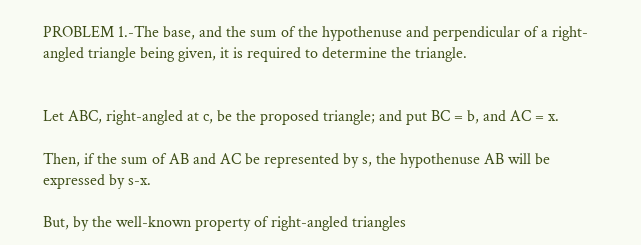PROBLEM 1.-The base, and the sum of the hypothenuse and perpendicular of a right-angled triangle being given, it is required to determine the triangle.


Let ABC, right-angled at c, be the proposed triangle; and put BC = b, and AC = x.

Then, if the sum of AB and AC be represented by s, the hypothenuse AB will be expressed by s-x.

But, by the well-known property of right-angled triangles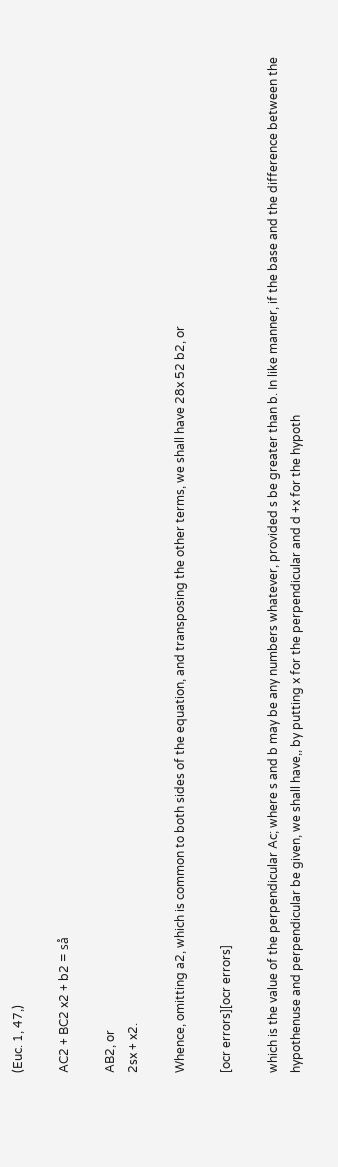(Euc. 1, 47,)

AC2 + BC2 x2 + b2 = så

AB2, or
2sx + x2.

Whence, omitting a2, which is common to both sides of the equation, and transposing the other terms, we shall have 28x 52 b2, or

[ocr errors][ocr errors]

which is the value of the perpendicular Ac; where s and b may be any numbers whatever, provided s be greater than b. In like manner, if the base and the difference between the hypothenuse and perpendicular be given, we shall have,, by putting x for the perpendicular and d +x for the hypoth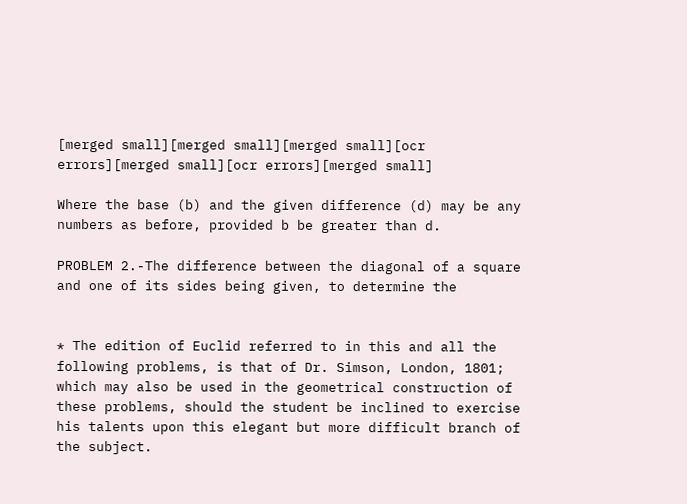[merged small][merged small][merged small][ocr errors][merged small][ocr errors][merged small]

Where the base (b) and the given difference (d) may be any numbers as before, provided b be greater than d.

PROBLEM 2.-The difference between the diagonal of a square and one of its sides being given, to determine the


* The edition of Euclid referred to in this and all the following problems, is that of Dr. Simson, London, 1801; which may also be used in the geometrical construction of these problems, should the student be inclined to exercise his talents upon this elegant but more difficult branch of the subject.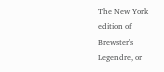The New York edition of Brewster's Legendre, or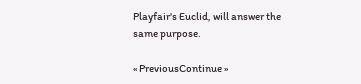Playfair's Euclid, will answer the same purpose.

« PreviousContinue »